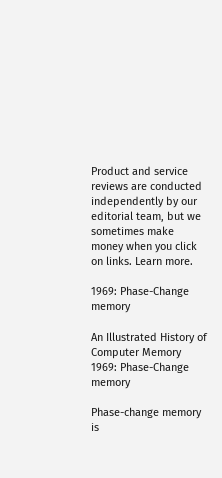Product and service reviews are conducted independently by our editorial team, but we sometimes make money when you click on links. Learn more.

1969: Phase-Change memory

An Illustrated History of Computer Memory
1969: Phase-Change memory

Phase-change memory is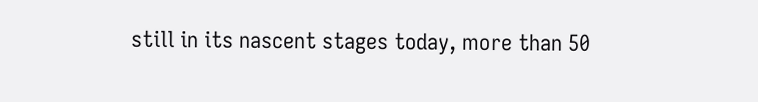still in its nascent stages today, more than 50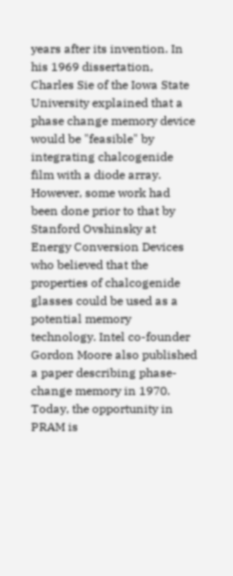years after its invention. In his 1969 dissertation, Charles Sie of the Iowa State University explained that a phase change memory device would be "feasible" by integrating chalcogenide film with a diode array. However, some work had been done prior to that by Stanford Ovshinsky at Energy Conversion Devices who believed that the properties of chalcogenide glasses could be used as a potential memory technology. Intel co-founder Gordon Moore also published a paper describing phase-change memory in 1970. Today, the opportunity in PRAM is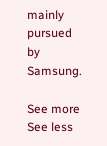mainly pursued by Samsung.

See more See less